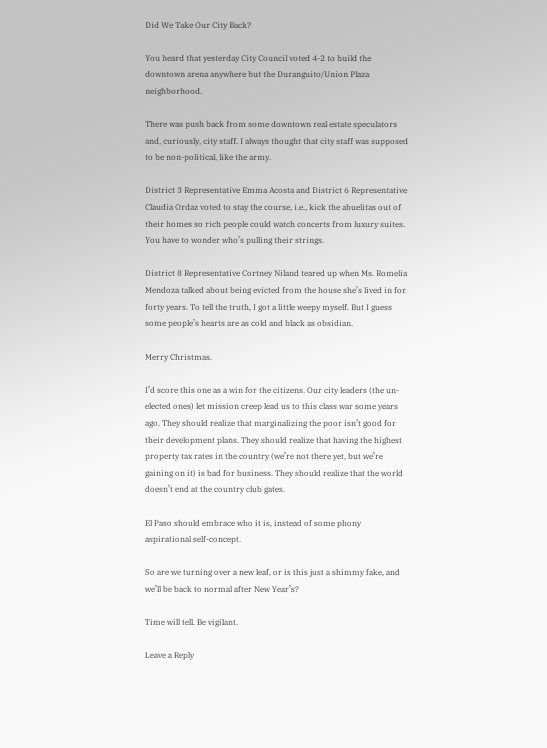Did We Take Our City Back?

You heard that yesterday City Council voted 4-2 to build the downtown arena anywhere but the Duranguito/Union Plaza neighborhood.

There was push back from some downtown real estate speculators and, curiously, city staff. I always thought that city staff was supposed to be non-political, like the army.

District 3 Representative Emma Acosta and District 6 Representative Claudia Ordaz voted to stay the course, i.e., kick the abuelitas out of their homes so rich people could watch concerts from luxury suites. You have to wonder who’s pulling their strings.

District 8 Representative Cortney Niland teared up when Ms. Romelia Mendoza talked about being evicted from the house she’s lived in for forty years. To tell the truth, I got a little weepy myself. But I guess some people’s hearts are as cold and black as obsidian.

Merry Christmas.

I’d score this one as a win for the citizens. Our city leaders (the un-elected ones) let mission creep lead us to this class war some years ago. They should realize that marginalizing the poor isn’t good for their development plans. They should realize that having the highest property tax rates in the country (we’re not there yet, but we’re gaining on it) is bad for business. They should realize that the world doesn’t end at the country club gates.

El Paso should embrace who it is, instead of some phony aspirational self-concept.

So are we turning over a new leaf, or is this just a shimmy fake, and we’ll be back to normal after New Year’s?

Time will tell. Be vigilant.

Leave a Reply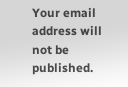Your email address will not be published.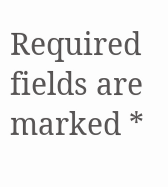Required fields are marked *